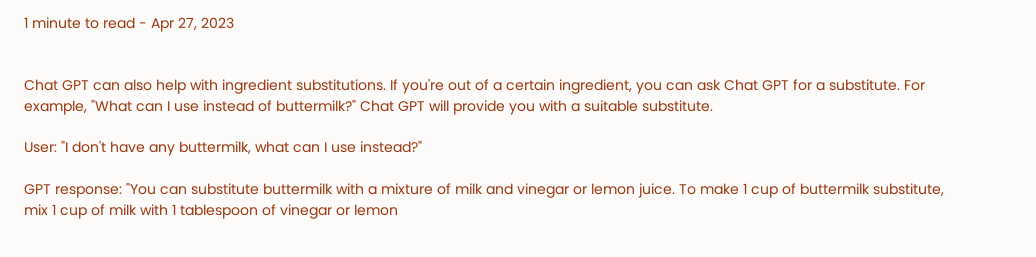1 minute to read - Apr 27, 2023


Chat GPT can also help with ingredient substitutions. If you're out of a certain ingredient, you can ask Chat GPT for a substitute. For example, "What can I use instead of buttermilk?" Chat GPT will provide you with a suitable substitute.

User: "I don't have any buttermilk, what can I use instead?"

GPT response: "You can substitute buttermilk with a mixture of milk and vinegar or lemon juice. To make 1 cup of buttermilk substitute, mix 1 cup of milk with 1 tablespoon of vinegar or lemon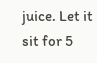juice. Let it sit for 5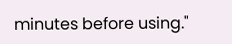minutes before using."